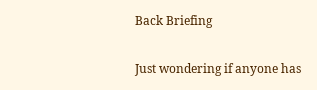Back Briefing


Just wondering if anyone has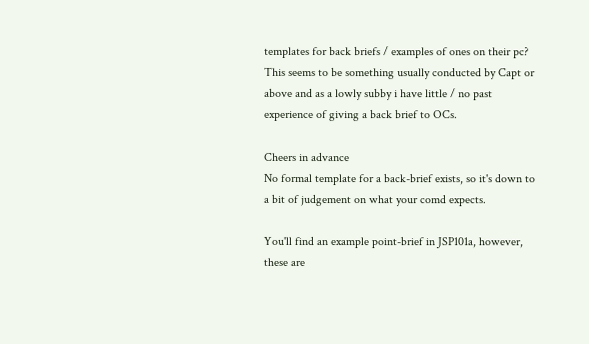templates for back briefs / examples of ones on their pc? This seems to be something usually conducted by Capt or above and as a lowly subby i have little / no past experience of giving a back brief to OCs.

Cheers in advance
No formal template for a back-brief exists, so it's down to a bit of judgement on what your comd expects.

You'll find an example point-brief in JSP101a, however, these are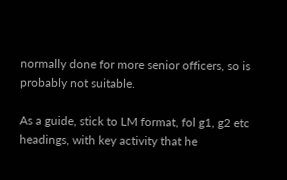normally done for more senior officers, so is probably not suitable.

As a guide, stick to LM format, fol g1, g2 etc headings, with key activity that he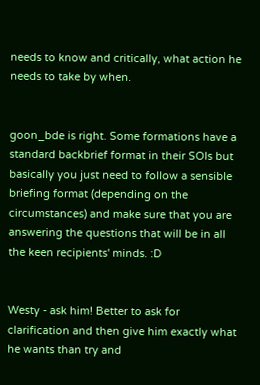needs to know and critically, what action he needs to take by when.


goon_bde is right. Some formations have a standard backbrief format in their SOIs but basically you just need to follow a sensible briefing format (depending on the circumstances) and make sure that you are answering the questions that will be in all the keen recipients' minds. :D


Westy - ask him! Better to ask for clarification and then give him exactly what he wants than try and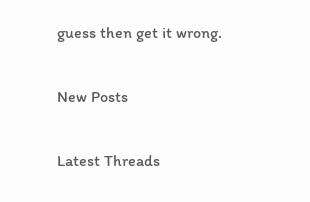guess then get it wrong.

New Posts

Latest Threads